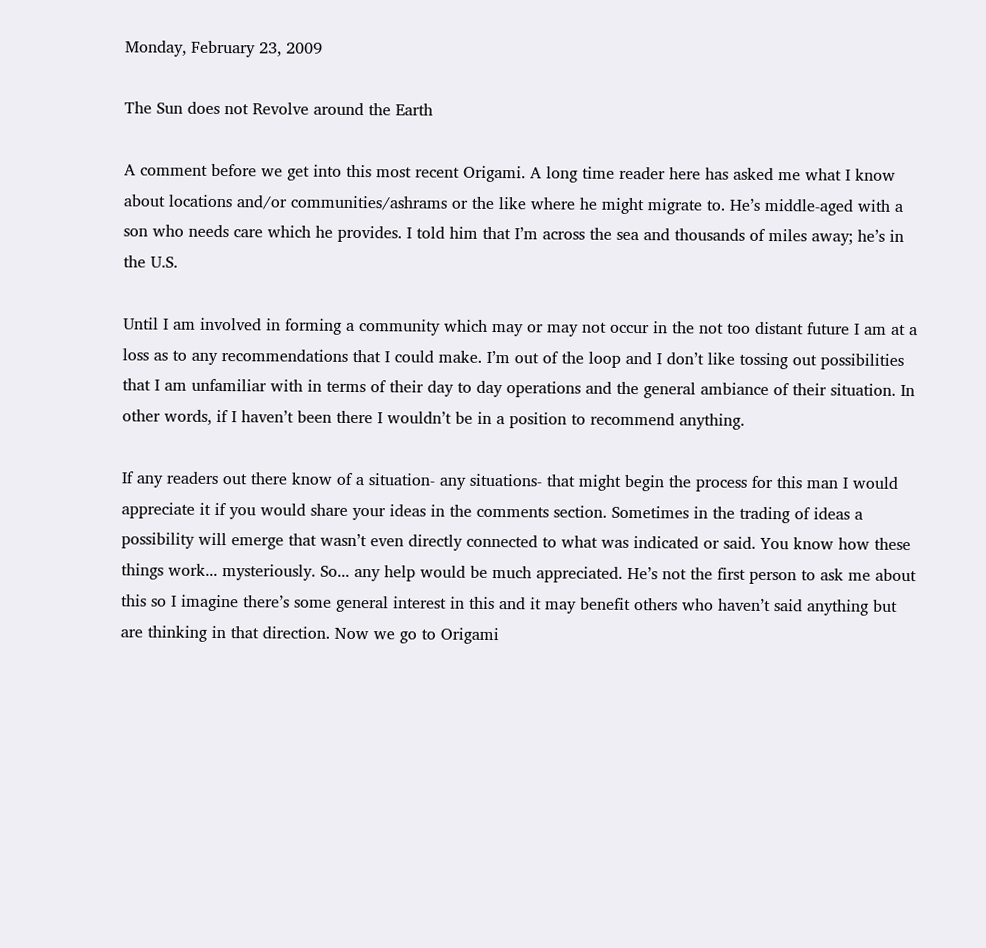Monday, February 23, 2009

The Sun does not Revolve around the Earth

A comment before we get into this most recent Origami. A long time reader here has asked me what I know about locations and/or communities/ashrams or the like where he might migrate to. He’s middle-aged with a son who needs care which he provides. I told him that I’m across the sea and thousands of miles away; he’s in the U.S.

Until I am involved in forming a community which may or may not occur in the not too distant future I am at a loss as to any recommendations that I could make. I’m out of the loop and I don’t like tossing out possibilities that I am unfamiliar with in terms of their day to day operations and the general ambiance of their situation. In other words, if I haven’t been there I wouldn’t be in a position to recommend anything.

If any readers out there know of a situation- any situations- that might begin the process for this man I would appreciate it if you would share your ideas in the comments section. Sometimes in the trading of ideas a possibility will emerge that wasn’t even directly connected to what was indicated or said. You know how these things work... mysteriously. So... any help would be much appreciated. He’s not the first person to ask me about this so I imagine there’s some general interest in this and it may benefit others who haven’t said anything but are thinking in that direction. Now we go to Origami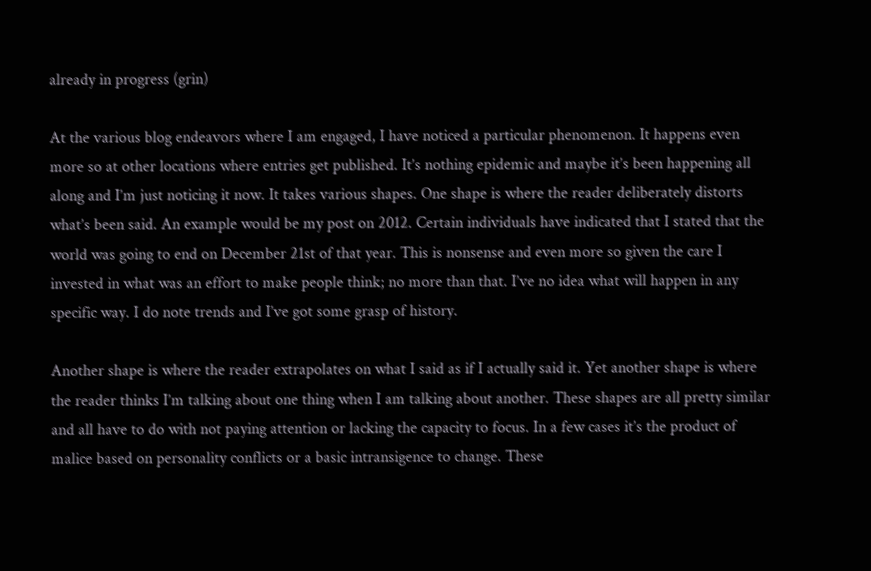already in progress (grin)

At the various blog endeavors where I am engaged, I have noticed a particular phenomenon. It happens even more so at other locations where entries get published. It’s nothing epidemic and maybe it’s been happening all along and I’m just noticing it now. It takes various shapes. One shape is where the reader deliberately distorts what’s been said. An example would be my post on 2012. Certain individuals have indicated that I stated that the world was going to end on December 21st of that year. This is nonsense and even more so given the care I invested in what was an effort to make people think; no more than that. I’ve no idea what will happen in any specific way. I do note trends and I’ve got some grasp of history.

Another shape is where the reader extrapolates on what I said as if I actually said it. Yet another shape is where the reader thinks I’m talking about one thing when I am talking about another. These shapes are all pretty similar and all have to do with not paying attention or lacking the capacity to focus. In a few cases it’s the product of malice based on personality conflicts or a basic intransigence to change. These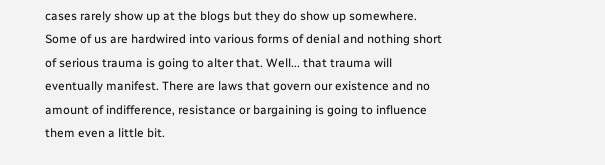cases rarely show up at the blogs but they do show up somewhere. Some of us are hardwired into various forms of denial and nothing short of serious trauma is going to alter that. Well... that trauma will eventually manifest. There are laws that govern our existence and no amount of indifference, resistance or bargaining is going to influence them even a little bit.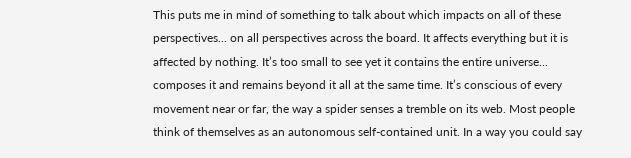This puts me in mind of something to talk about which impacts on all of these perspectives... on all perspectives across the board. It affects everything but it is affected by nothing. It’s too small to see yet it contains the entire universe... composes it and remains beyond it all at the same time. It’s conscious of every movement near or far, the way a spider senses a tremble on its web. Most people think of themselves as an autonomous self-contained unit. In a way you could say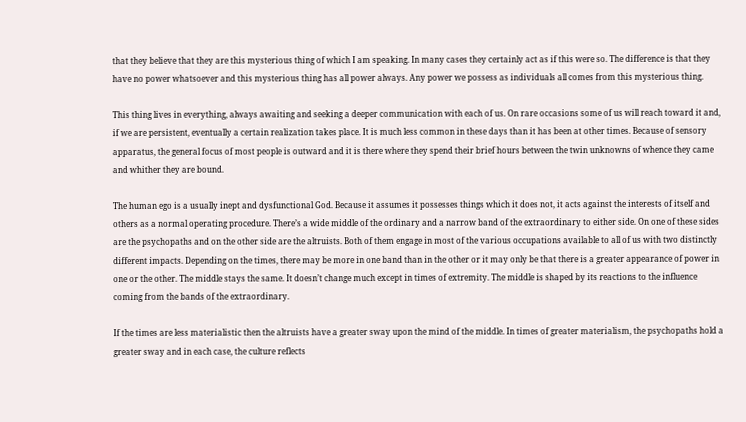that they believe that they are this mysterious thing of which I am speaking. In many cases they certainly act as if this were so. The difference is that they have no power whatsoever and this mysterious thing has all power always. Any power we possess as individuals all comes from this mysterious thing.

This thing lives in everything, always awaiting and seeking a deeper communication with each of us. On rare occasions some of us will reach toward it and, if we are persistent, eventually a certain realization takes place. It is much less common in these days than it has been at other times. Because of sensory apparatus, the general focus of most people is outward and it is there where they spend their brief hours between the twin unknowns of whence they came and whither they are bound.

The human ego is a usually inept and dysfunctional God. Because it assumes it possesses things which it does not, it acts against the interests of itself and others as a normal operating procedure. There’s a wide middle of the ordinary and a narrow band of the extraordinary to either side. On one of these sides are the psychopaths and on the other side are the altruists. Both of them engage in most of the various occupations available to all of us with two distinctly different impacts. Depending on the times, there may be more in one band than in the other or it may only be that there is a greater appearance of power in one or the other. The middle stays the same. It doesn’t change much except in times of extremity. The middle is shaped by its reactions to the influence coming from the bands of the extraordinary.

If the times are less materialistic then the altruists have a greater sway upon the mind of the middle. In times of greater materialism, the psychopaths hold a greater sway and in each case, the culture reflects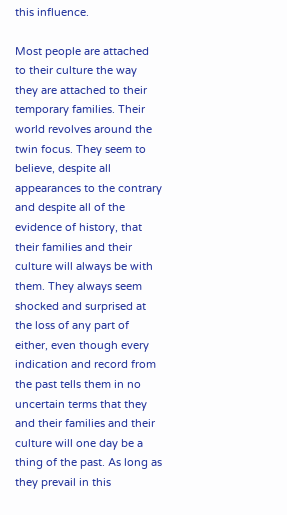this influence.

Most people are attached to their culture the way they are attached to their temporary families. Their world revolves around the twin focus. They seem to believe, despite all appearances to the contrary and despite all of the evidence of history, that their families and their culture will always be with them. They always seem shocked and surprised at the loss of any part of either, even though every indication and record from the past tells them in no uncertain terms that they and their families and their culture will one day be a thing of the past. As long as they prevail in this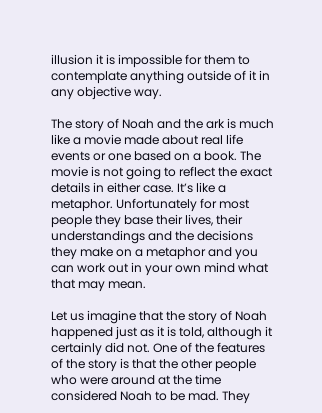illusion it is impossible for them to contemplate anything outside of it in any objective way.

The story of Noah and the ark is much like a movie made about real life events or one based on a book. The movie is not going to reflect the exact details in either case. It’s like a metaphor. Unfortunately for most people they base their lives, their understandings and the decisions they make on a metaphor and you can work out in your own mind what that may mean.

Let us imagine that the story of Noah happened just as it is told, although it certainly did not. One of the features of the story is that the other people who were around at the time considered Noah to be mad. They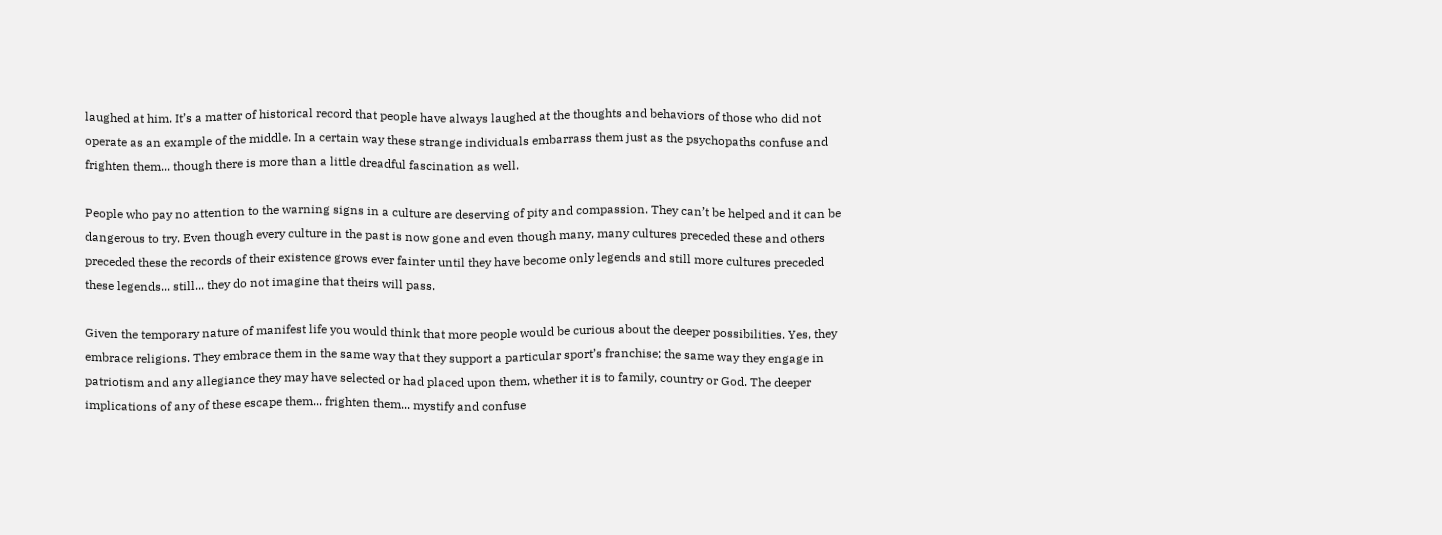laughed at him. It’s a matter of historical record that people have always laughed at the thoughts and behaviors of those who did not operate as an example of the middle. In a certain way these strange individuals embarrass them just as the psychopaths confuse and frighten them... though there is more than a little dreadful fascination as well.

People who pay no attention to the warning signs in a culture are deserving of pity and compassion. They can’t be helped and it can be dangerous to try. Even though every culture in the past is now gone and even though many, many cultures preceded these and others preceded these the records of their existence grows ever fainter until they have become only legends and still more cultures preceded these legends... still... they do not imagine that theirs will pass.

Given the temporary nature of manifest life you would think that more people would be curious about the deeper possibilities. Yes, they embrace religions. They embrace them in the same way that they support a particular sport’s franchise; the same way they engage in patriotism and any allegiance they may have selected or had placed upon them, whether it is to family, country or God. The deeper implications of any of these escape them... frighten them... mystify and confuse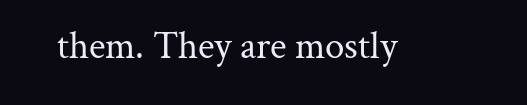them. They are mostly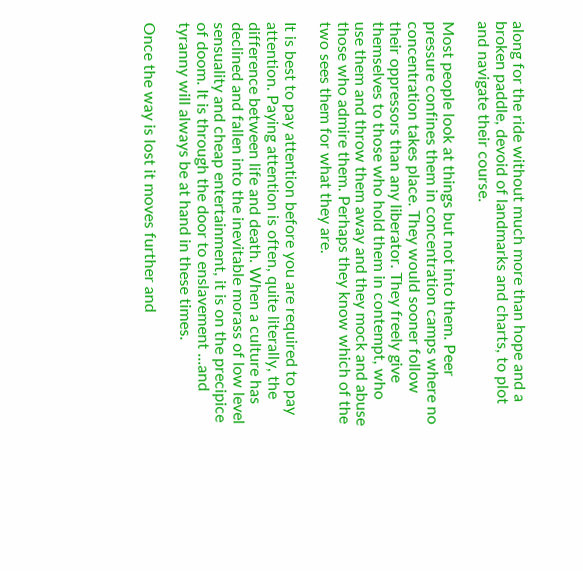along for the ride without much more than hope and a broken paddle, devoid of landmarks and charts, to plot and navigate their course.

Most people look at things but not into them. Peer pressure confines them in concentration camps where no concentration takes place. They would sooner follow their oppressors than any liberator. They freely give themselves to those who hold them in contempt, who use them and throw them away and they mock and abuse those who admire them. Perhaps they know which of the two sees them for what they are.

It is best to pay attention before you are required to pay attention. Paying attention is often, quite literally, the difference between life and death. When a culture has declined and fallen into the inevitable morass of low level sensuality and cheap entertainment, it is on the precipice of doom. It is through the door to enslavement ...and tyranny will always be at hand in these times.

Once the way is lost it moves further and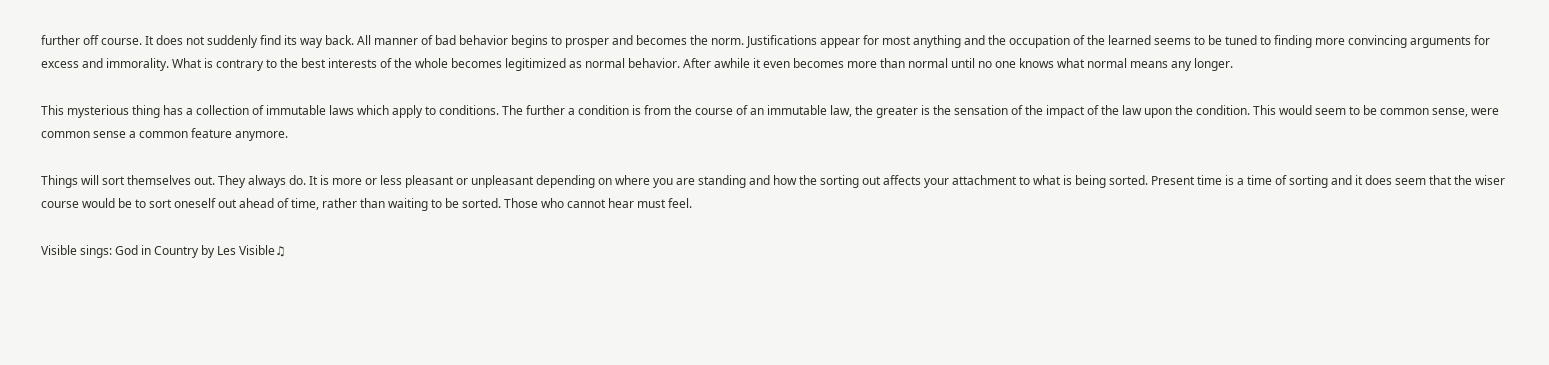further off course. It does not suddenly find its way back. All manner of bad behavior begins to prosper and becomes the norm. Justifications appear for most anything and the occupation of the learned seems to be tuned to finding more convincing arguments for excess and immorality. What is contrary to the best interests of the whole becomes legitimized as normal behavior. After awhile it even becomes more than normal until no one knows what normal means any longer.

This mysterious thing has a collection of immutable laws which apply to conditions. The further a condition is from the course of an immutable law, the greater is the sensation of the impact of the law upon the condition. This would seem to be common sense, were common sense a common feature anymore.

Things will sort themselves out. They always do. It is more or less pleasant or unpleasant depending on where you are standing and how the sorting out affects your attachment to what is being sorted. Present time is a time of sorting and it does seem that the wiser course would be to sort oneself out ahead of time, rather than waiting to be sorted. Those who cannot hear must feel.

Visible sings: God in Country by Les Visible♫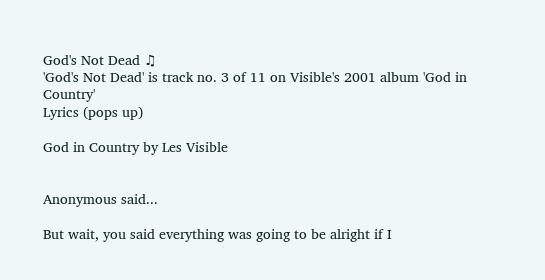God's Not Dead ♫
'God's Not Dead' is track no. 3 of 11 on Visible's 2001 album 'God in Country'
Lyrics (pops up)

God in Country by Les Visible


Anonymous said...

But wait, you said everything was going to be alright if I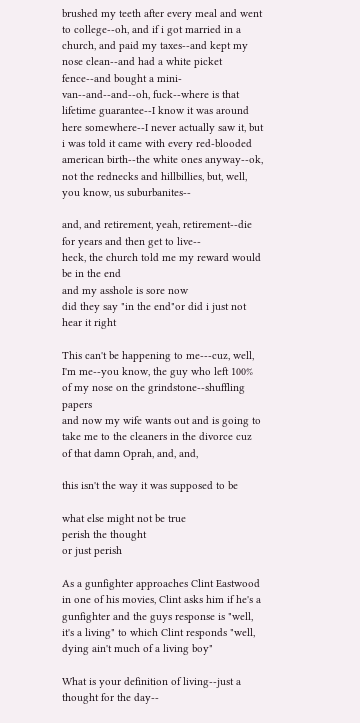brushed my teeth after every meal and went to college--oh, and if i got married in a church, and paid my taxes--and kept my nose clean--and had a white picket fence--and bought a mini-van--and--and--oh, fuck--where is that lifetime guarantee--I know it was around here somewhere--I never actually saw it, but i was told it came with every red-blooded american birth--the white ones anyway--ok, not the rednecks and hillbillies, but, well, you know, us suburbanites--

and, and retirement, yeah, retirement--die for years and then get to live--
heck, the church told me my reward would be in the end
and my asshole is sore now
did they say "in the end"or did i just not hear it right

This can't be happening to me---cuz, well, I'm me--you know, the guy who left 100% of my nose on the grindstone--shuffling papers
and now my wife wants out and is going to take me to the cleaners in the divorce cuz of that damn Oprah, and, and,

this isn't the way it was supposed to be

what else might not be true
perish the thought
or just perish

As a gunfighter approaches Clint Eastwood in one of his movies, Clint asks him if he's a gunfighter and the guys response is "well, it's a living" to which Clint responds "well, dying ain't much of a living boy"

What is your definition of living--just a thought for the day--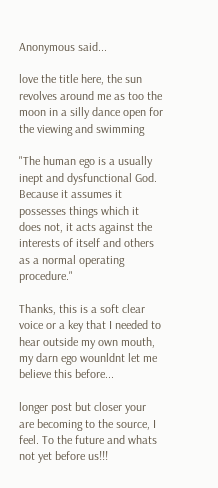Anonymous said...

love the title here, the sun revolves around me as too the moon in a silly dance open for the viewing and swimming

"The human ego is a usually inept and dysfunctional God. Because it assumes it possesses things which it does not, it acts against the interests of itself and others as a normal operating procedure."

Thanks, this is a soft clear voice or a key that I needed to hear outside my own mouth, my darn ego wounldnt let me believe this before...

longer post but closer your are becoming to the source, I feel. To the future and whats not yet before us!!!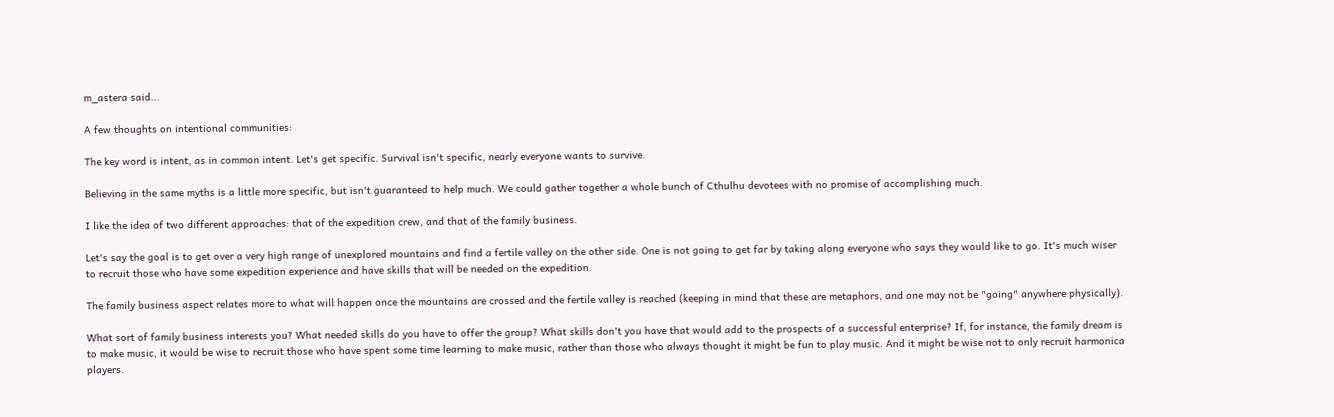m_astera said...

A few thoughts on intentional communities:

The key word is intent, as in common intent. Let's get specific. Survival isn't specific, nearly everyone wants to survive.

Believing in the same myths is a little more specific, but isn't guaranteed to help much. We could gather together a whole bunch of Cthulhu devotees with no promise of accomplishing much.

I like the idea of two different approaches: that of the expedition crew, and that of the family business.

Let's say the goal is to get over a very high range of unexplored mountains and find a fertile valley on the other side. One is not going to get far by taking along everyone who says they would like to go. It's much wiser to recruit those who have some expedition experience and have skills that will be needed on the expedition.

The family business aspect relates more to what will happen once the mountains are crossed and the fertile valley is reached (keeping in mind that these are metaphors, and one may not be "going" anywhere physically).

What sort of family business interests you? What needed skills do you have to offer the group? What skills don't you have that would add to the prospects of a successful enterprise? If, for instance, the family dream is to make music, it would be wise to recruit those who have spent some time learning to make music, rather than those who always thought it might be fun to play music. And it might be wise not to only recruit harmonica players.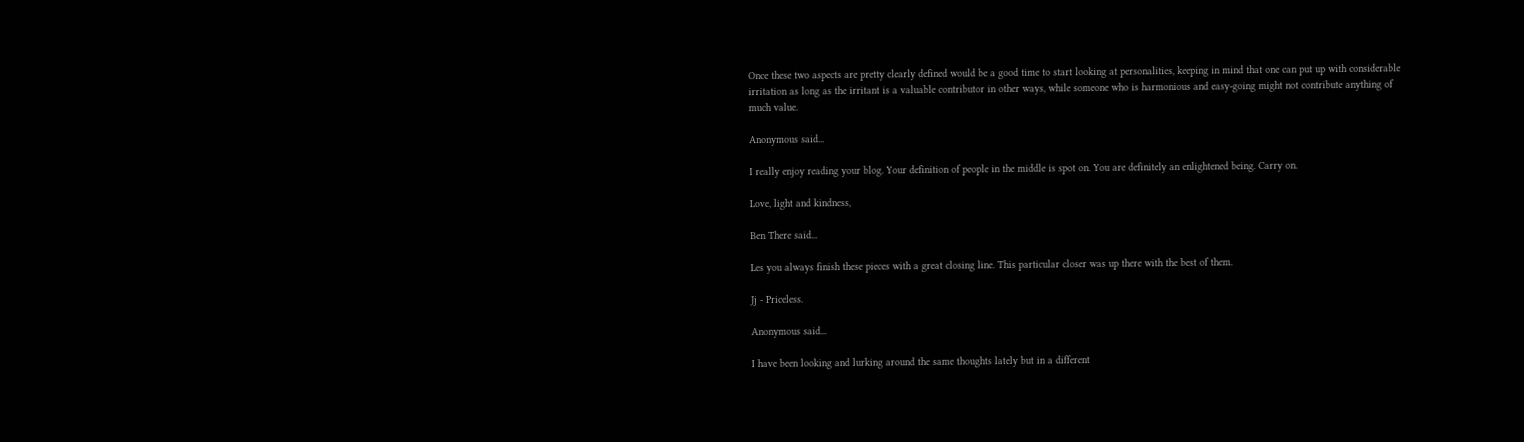Once these two aspects are pretty clearly defined would be a good time to start looking at personalities, keeping in mind that one can put up with considerable irritation as long as the irritant is a valuable contributor in other ways, while someone who is harmonious and easy-going might not contribute anything of much value.

Anonymous said...

I really enjoy reading your blog. Your definition of people in the middle is spot on. You are definitely an enlightened being. Carry on.

Love, light and kindness,

Ben There said...

Les you always finish these pieces with a great closing line. This particular closer was up there with the best of them.

Jj - Priceless.

Anonymous said...

I have been looking and lurking around the same thoughts lately but in a different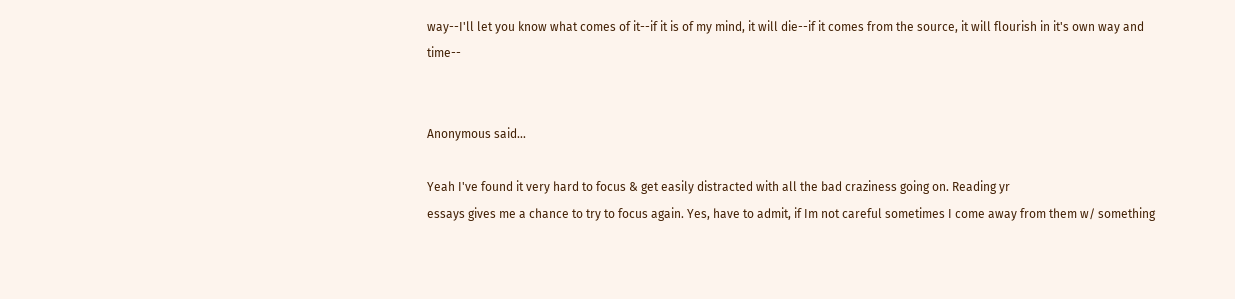way--I'll let you know what comes of it--if it is of my mind, it will die--if it comes from the source, it will flourish in it's own way and time--


Anonymous said...

Yeah I've found it very hard to focus & get easily distracted with all the bad craziness going on. Reading yr
essays gives me a chance to try to focus again. Yes, have to admit, if Im not careful sometimes I come away from them w/ something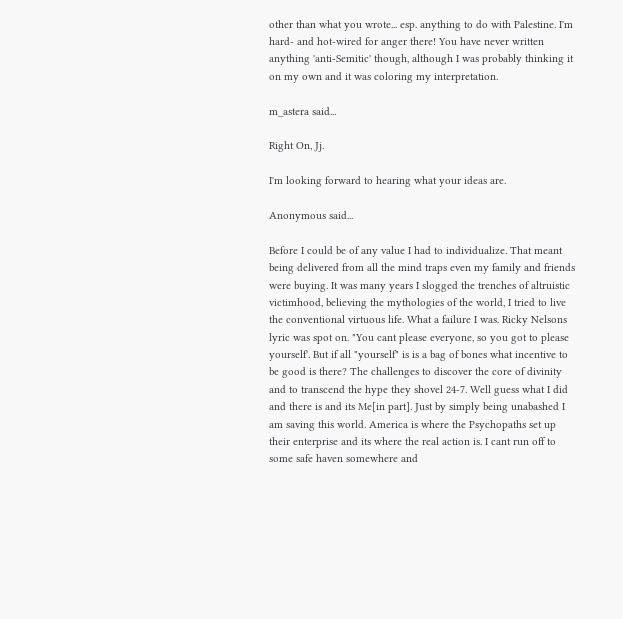other than what you wrote... esp. anything to do with Palestine. I'm hard- and hot-wired for anger there! You have never written anything 'anti-Semitic' though, although I was probably thinking it
on my own and it was coloring my interpretation.

m_astera said...

Right On, Jj.

I'm looking forward to hearing what your ideas are.

Anonymous said...

Before I could be of any value I had to individualize. That meant being delivered from all the mind traps even my family and friends were buying. It was many years I slogged the trenches of altruistic victimhood, believing the mythologies of the world, I tried to live the conventional virtuous life. What a failure I was. Ricky Nelsons lyric was spot on. "You cant please everyone, so you got to please yourself'. But if all "yourself" is is a bag of bones what incentive to be good is there? The challenges to discover the core of divinity and to transcend the hype they shovel 24-7. Well guess what I did and there is and its Me[in part]. Just by simply being unabashed I am saving this world. America is where the Psychopaths set up their enterprise and its where the real action is. I cant run off to some safe haven somewhere and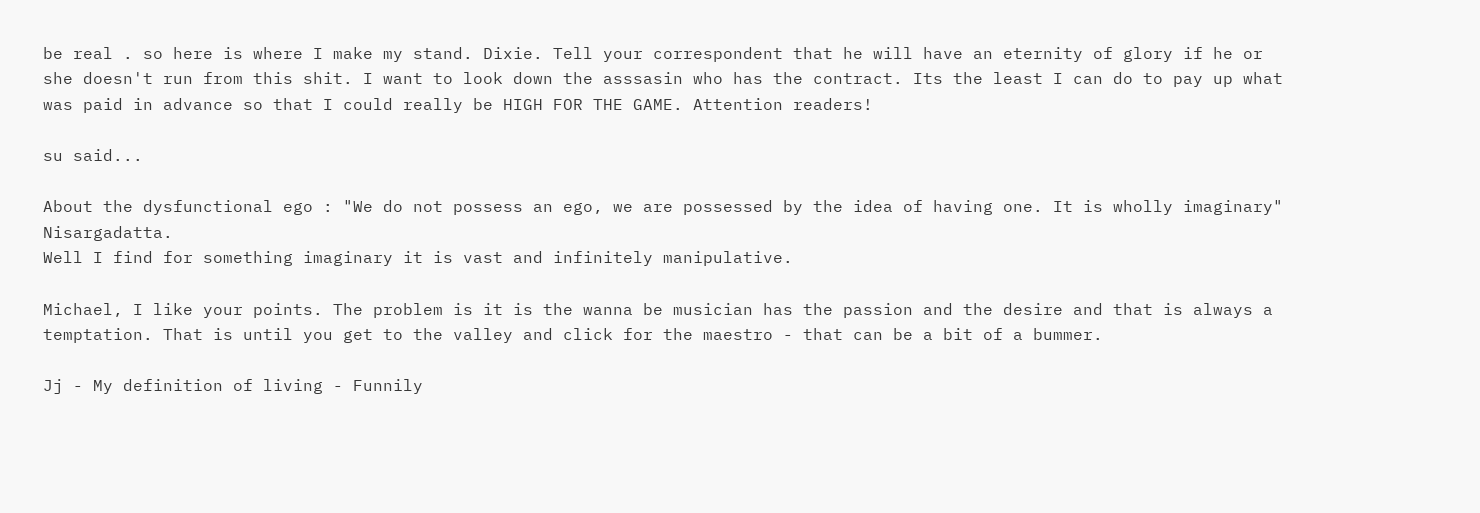be real . so here is where I make my stand. Dixie. Tell your correspondent that he will have an eternity of glory if he or she doesn't run from this shit. I want to look down the asssasin who has the contract. Its the least I can do to pay up what was paid in advance so that I could really be HIGH FOR THE GAME. Attention readers!

su said...

About the dysfunctional ego : "We do not possess an ego, we are possessed by the idea of having one. It is wholly imaginary" Nisargadatta.
Well I find for something imaginary it is vast and infinitely manipulative.

Michael, I like your points. The problem is it is the wanna be musician has the passion and the desire and that is always a temptation. That is until you get to the valley and click for the maestro - that can be a bit of a bummer.

Jj - My definition of living - Funnily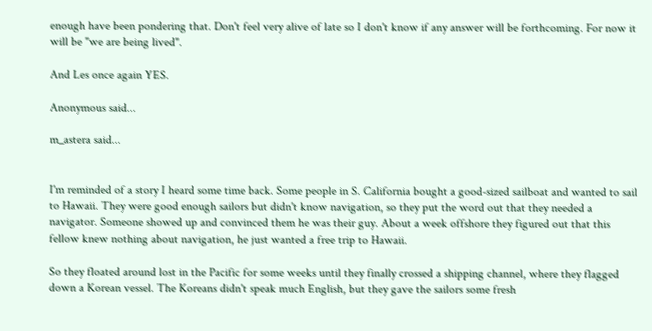enough have been pondering that. Don't feel very alive of late so I don't know if any answer will be forthcoming. For now it will be "we are being lived".

And Les once again YES.

Anonymous said...

m_astera said...


I'm reminded of a story I heard some time back. Some people in S. California bought a good-sized sailboat and wanted to sail to Hawaii. They were good enough sailors but didn't know navigation, so they put the word out that they needed a navigator. Someone showed up and convinced them he was their guy. About a week offshore they figured out that this fellow knew nothing about navigation, he just wanted a free trip to Hawaii.

So they floated around lost in the Pacific for some weeks until they finally crossed a shipping channel, where they flagged down a Korean vessel. The Koreans didn't speak much English, but they gave the sailors some fresh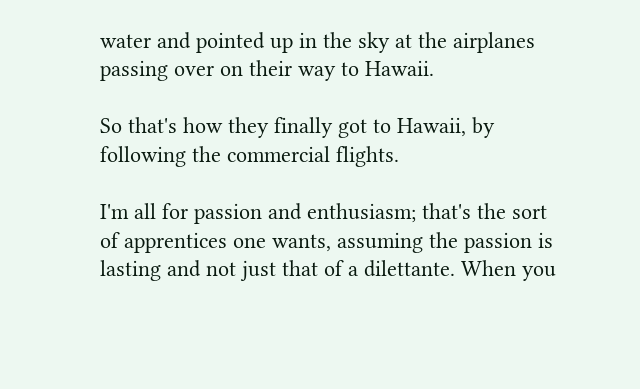water and pointed up in the sky at the airplanes passing over on their way to Hawaii.

So that's how they finally got to Hawaii, by following the commercial flights.

I'm all for passion and enthusiasm; that's the sort of apprentices one wants, assuming the passion is lasting and not just that of a dilettante. When you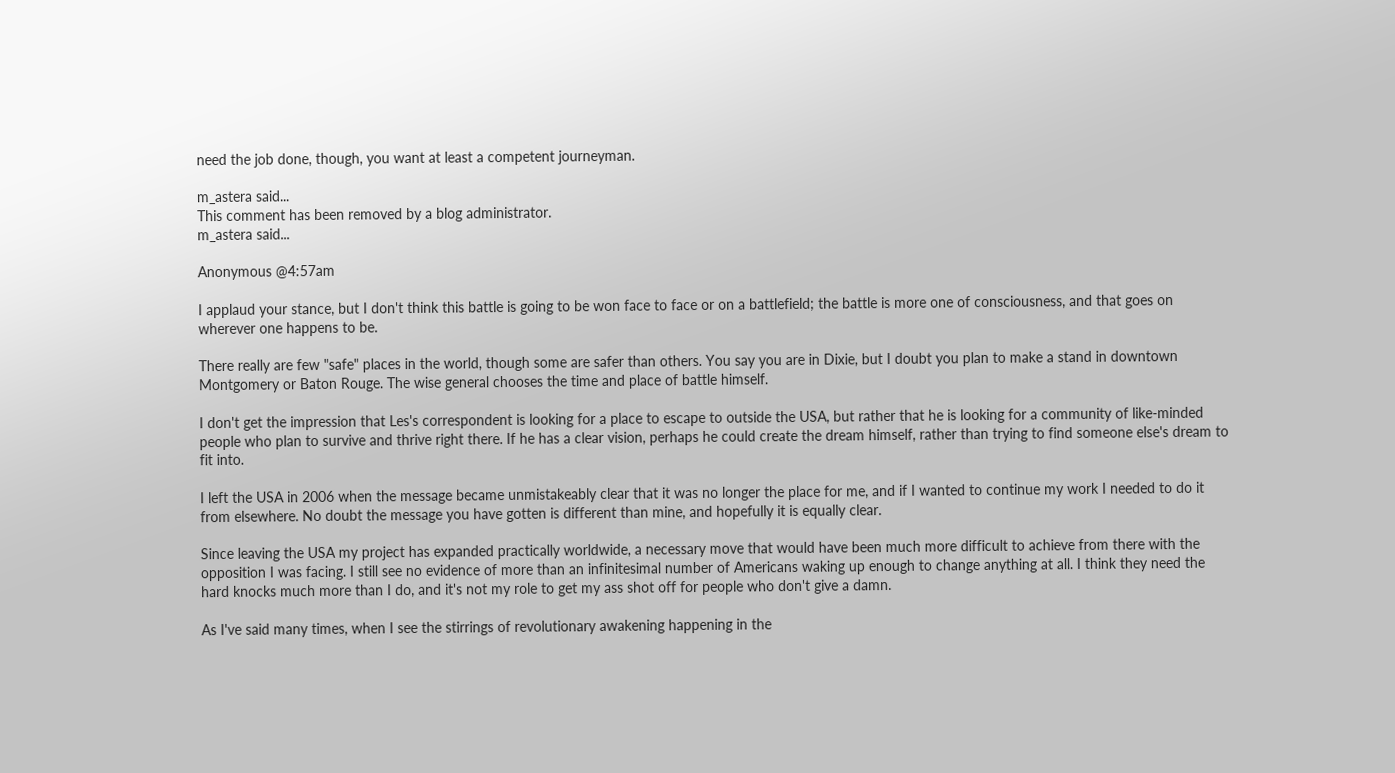need the job done, though, you want at least a competent journeyman.

m_astera said...
This comment has been removed by a blog administrator.
m_astera said...

Anonymous @4:57am

I applaud your stance, but I don't think this battle is going to be won face to face or on a battlefield; the battle is more one of consciousness, and that goes on wherever one happens to be.

There really are few "safe" places in the world, though some are safer than others. You say you are in Dixie, but I doubt you plan to make a stand in downtown Montgomery or Baton Rouge. The wise general chooses the time and place of battle himself.

I don't get the impression that Les's correspondent is looking for a place to escape to outside the USA, but rather that he is looking for a community of like-minded people who plan to survive and thrive right there. If he has a clear vision, perhaps he could create the dream himself, rather than trying to find someone else's dream to fit into.

I left the USA in 2006 when the message became unmistakeably clear that it was no longer the place for me, and if I wanted to continue my work I needed to do it from elsewhere. No doubt the message you have gotten is different than mine, and hopefully it is equally clear.

Since leaving the USA my project has expanded practically worldwide, a necessary move that would have been much more difficult to achieve from there with the opposition I was facing. I still see no evidence of more than an infinitesimal number of Americans waking up enough to change anything at all. I think they need the hard knocks much more than I do, and it's not my role to get my ass shot off for people who don't give a damn.

As I've said many times, when I see the stirrings of revolutionary awakening happening in the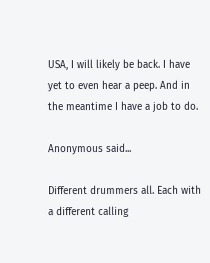USA, I will likely be back. I have yet to even hear a peep. And in the meantime I have a job to do.

Anonymous said...

Different drummers all. Each with a different calling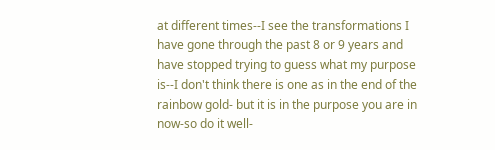at different times--I see the transformations I have gone through the past 8 or 9 years and have stopped trying to guess what my purpose is--I don't think there is one as in the end of the rainbow gold- but it is in the purpose you are in now-so do it well-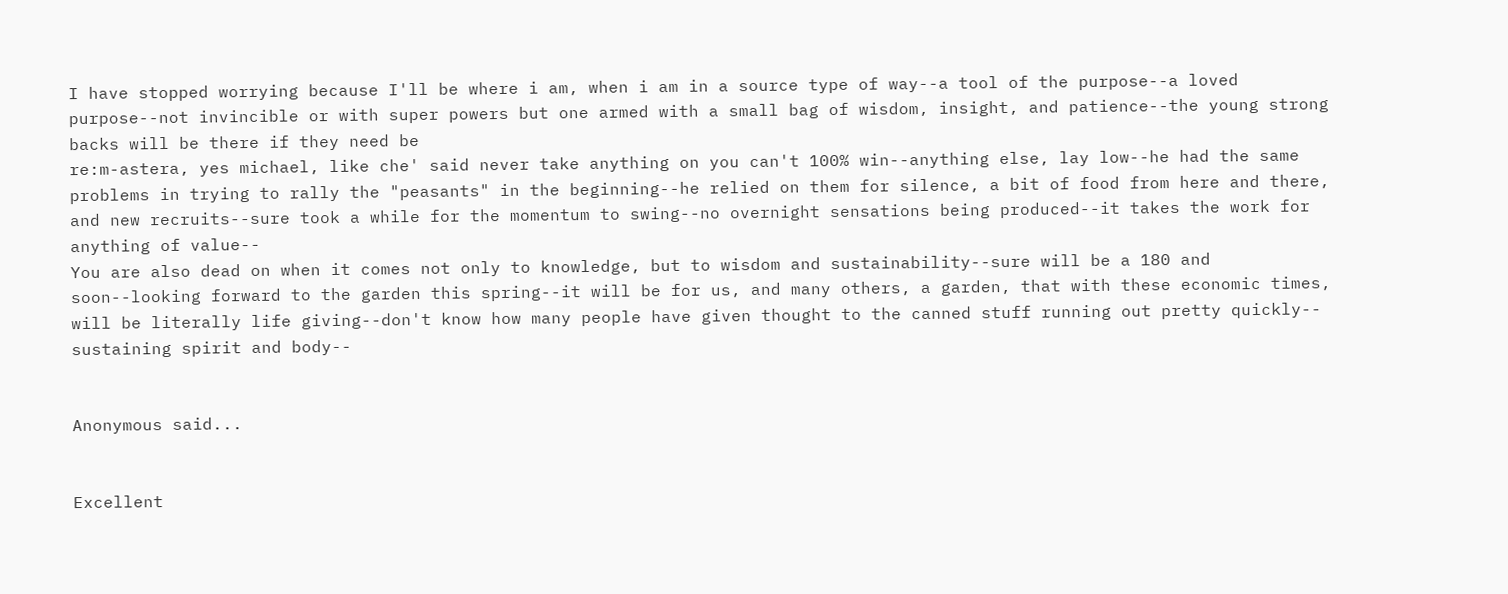I have stopped worrying because I'll be where i am, when i am in a source type of way--a tool of the purpose--a loved purpose--not invincible or with super powers but one armed with a small bag of wisdom, insight, and patience--the young strong backs will be there if they need be
re:m-astera, yes michael, like che' said never take anything on you can't 100% win--anything else, lay low--he had the same problems in trying to rally the "peasants" in the beginning--he relied on them for silence, a bit of food from here and there, and new recruits--sure took a while for the momentum to swing--no overnight sensations being produced--it takes the work for anything of value--
You are also dead on when it comes not only to knowledge, but to wisdom and sustainability--sure will be a 180 and soon--looking forward to the garden this spring--it will be for us, and many others, a garden, that with these economic times, will be literally life giving--don't know how many people have given thought to the canned stuff running out pretty quickly--
sustaining spirit and body--


Anonymous said...


Excellent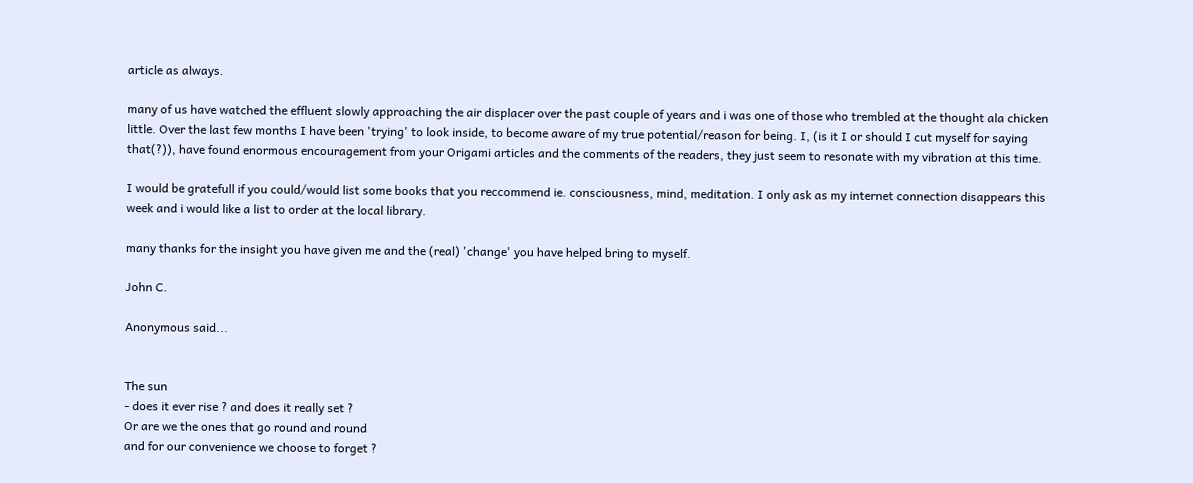article as always.

many of us have watched the effluent slowly approaching the air displacer over the past couple of years and i was one of those who trembled at the thought ala chicken little. Over the last few months I have been 'trying' to look inside, to become aware of my true potential/reason for being. I, (is it I or should I cut myself for saying that(?)), have found enormous encouragement from your Origami articles and the comments of the readers, they just seem to resonate with my vibration at this time.

I would be gratefull if you could/would list some books that you reccommend ie. consciousness, mind, meditation. I only ask as my internet connection disappears this week and i would like a list to order at the local library.

many thanks for the insight you have given me and the (real) 'change' you have helped bring to myself.

John C.

Anonymous said...


The sun
- does it ever rise ? and does it really set ?
Or are we the ones that go round and round
and for our convenience we choose to forget ?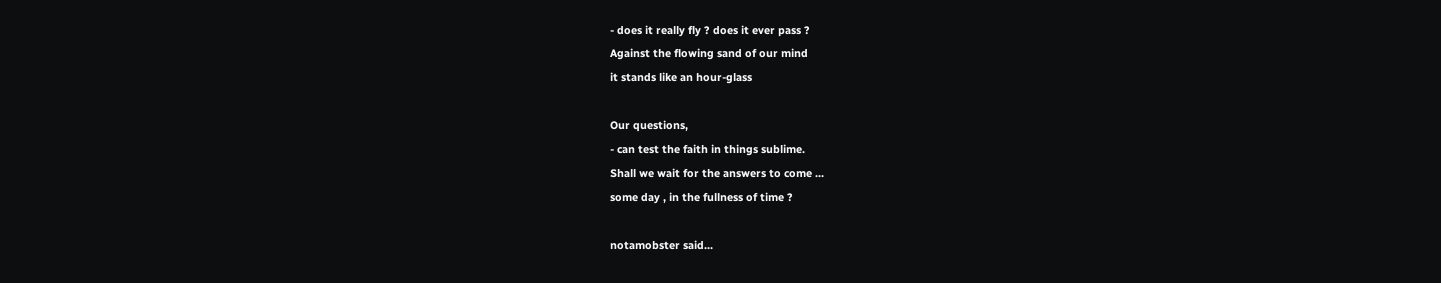- does it really fly ? does it ever pass ?
Against the flowing sand of our mind
it stands like an hour-glass

Our questions,
- can test the faith in things sublime.
Shall we wait for the answers to come ...
some day , in the fullness of time ?

notamobster said...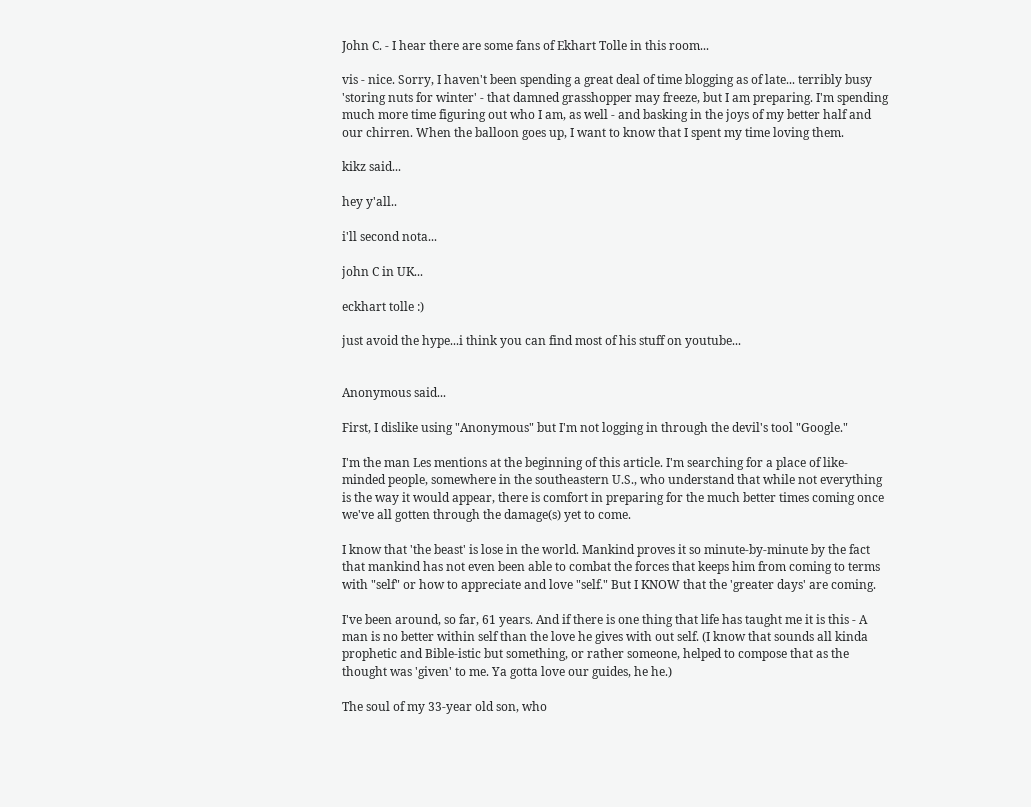John C. - I hear there are some fans of Ekhart Tolle in this room...

vis - nice. Sorry, I haven't been spending a great deal of time blogging as of late... terribly busy 'storing nuts for winter' - that damned grasshopper may freeze, but I am preparing. I'm spending much more time figuring out who I am, as well - and basking in the joys of my better half and our chirren. When the balloon goes up, I want to know that I spent my time loving them.

kikz said...

hey y'all..

i'll second nota...

john C in UK...

eckhart tolle :)

just avoid the hype...i think you can find most of his stuff on youtube...


Anonymous said...

First, I dislike using "Anonymous" but I'm not logging in through the devil's tool "Google."

I'm the man Les mentions at the beginning of this article. I'm searching for a place of like-minded people, somewhere in the southeastern U.S., who understand that while not everything is the way it would appear, there is comfort in preparing for the much better times coming once we've all gotten through the damage(s) yet to come.

I know that 'the beast' is lose in the world. Mankind proves it so minute-by-minute by the fact that mankind has not even been able to combat the forces that keeps him from coming to terms with "self" or how to appreciate and love "self." But I KNOW that the 'greater days' are coming.

I've been around, so far, 61 years. And if there is one thing that life has taught me it is this - A man is no better within self than the love he gives with out self. (I know that sounds all kinda prophetic and Bible-istic but something, or rather someone, helped to compose that as the thought was 'given' to me. Ya gotta love our guides, he he.)

The soul of my 33-year old son, who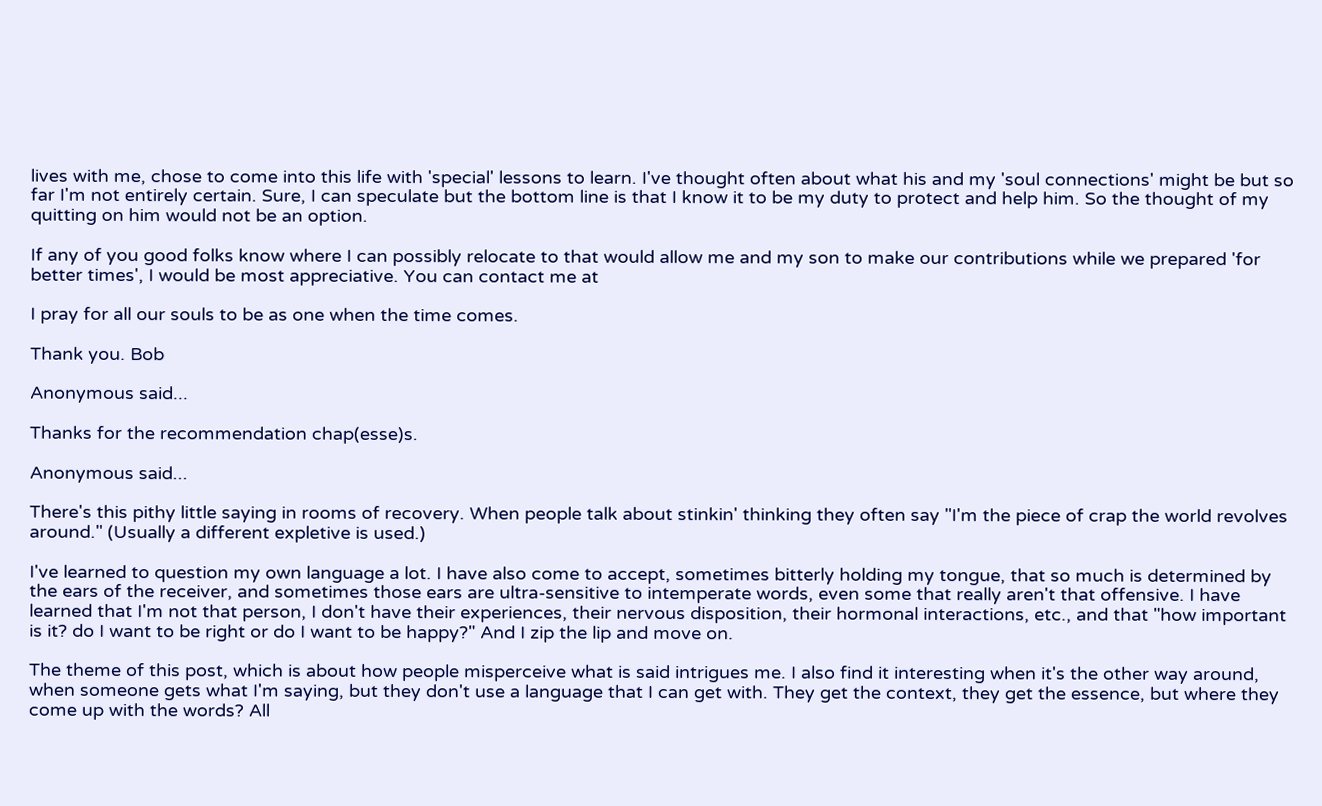lives with me, chose to come into this life with 'special' lessons to learn. I've thought often about what his and my 'soul connections' might be but so far I'm not entirely certain. Sure, I can speculate but the bottom line is that I know it to be my duty to protect and help him. So the thought of my quitting on him would not be an option.

If any of you good folks know where I can possibly relocate to that would allow me and my son to make our contributions while we prepared 'for better times', I would be most appreciative. You can contact me at

I pray for all our souls to be as one when the time comes.

Thank you. Bob

Anonymous said...

Thanks for the recommendation chap(esse)s.

Anonymous said...

There's this pithy little saying in rooms of recovery. When people talk about stinkin' thinking they often say "I'm the piece of crap the world revolves around." (Usually a different expletive is used.)

I've learned to question my own language a lot. I have also come to accept, sometimes bitterly holding my tongue, that so much is determined by the ears of the receiver, and sometimes those ears are ultra-sensitive to intemperate words, even some that really aren't that offensive. I have learned that I'm not that person, I don't have their experiences, their nervous disposition, their hormonal interactions, etc., and that "how important is it? do I want to be right or do I want to be happy?" And I zip the lip and move on.

The theme of this post, which is about how people misperceive what is said intrigues me. I also find it interesting when it's the other way around, when someone gets what I'm saying, but they don't use a language that I can get with. They get the context, they get the essence, but where they come up with the words? All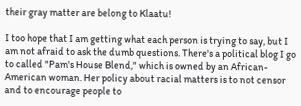their gray matter are belong to Klaatu!

I too hope that I am getting what each person is trying to say, but I am not afraid to ask the dumb questions. There's a political blog I go to called "Pam's House Blend," which is owned by an African-American woman. Her policy about racial matters is to not censor and to encourage people to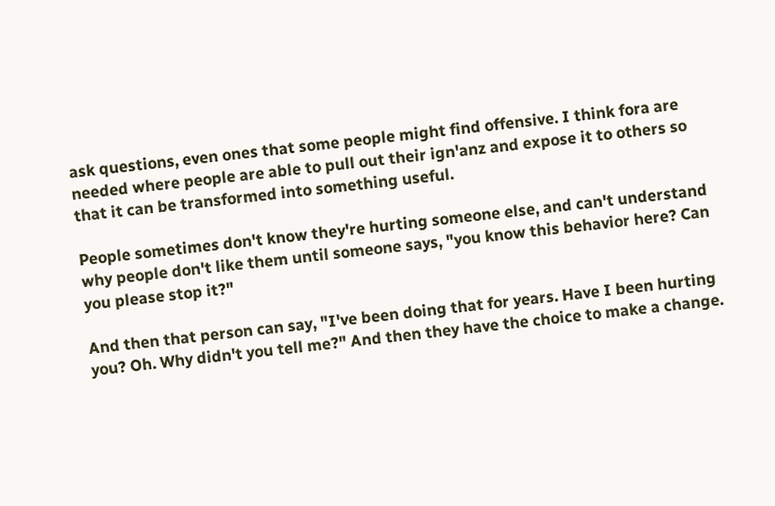ask questions, even ones that some people might find offensive. I think fora are needed where people are able to pull out their ign'anz and expose it to others so that it can be transformed into something useful.

People sometimes don't know they're hurting someone else, and can't understand why people don't like them until someone says, "you know this behavior here? Can you please stop it?"

And then that person can say, "I've been doing that for years. Have I been hurting you? Oh. Why didn't you tell me?" And then they have the choice to make a change.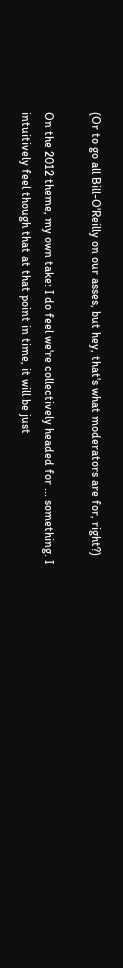(Or to go all Bill-O'Reilly on our asses, but hey, that's what moderators are for, right?)

On the 2012 theme, my own take: I do feel we're collectively headed for ... something. I intuitively feel though that at that point in time, it will be just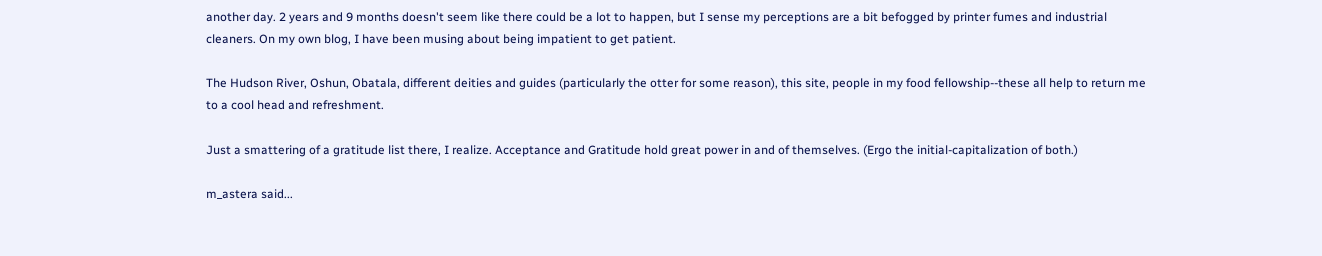another day. 2 years and 9 months doesn't seem like there could be a lot to happen, but I sense my perceptions are a bit befogged by printer fumes and industrial cleaners. On my own blog, I have been musing about being impatient to get patient.

The Hudson River, Oshun, Obatala, different deities and guides (particularly the otter for some reason), this site, people in my food fellowship--these all help to return me to a cool head and refreshment.

Just a smattering of a gratitude list there, I realize. Acceptance and Gratitude hold great power in and of themselves. (Ergo the initial-capitalization of both.)

m_astera said...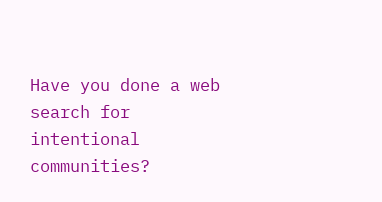Have you done a web search for intentional communities?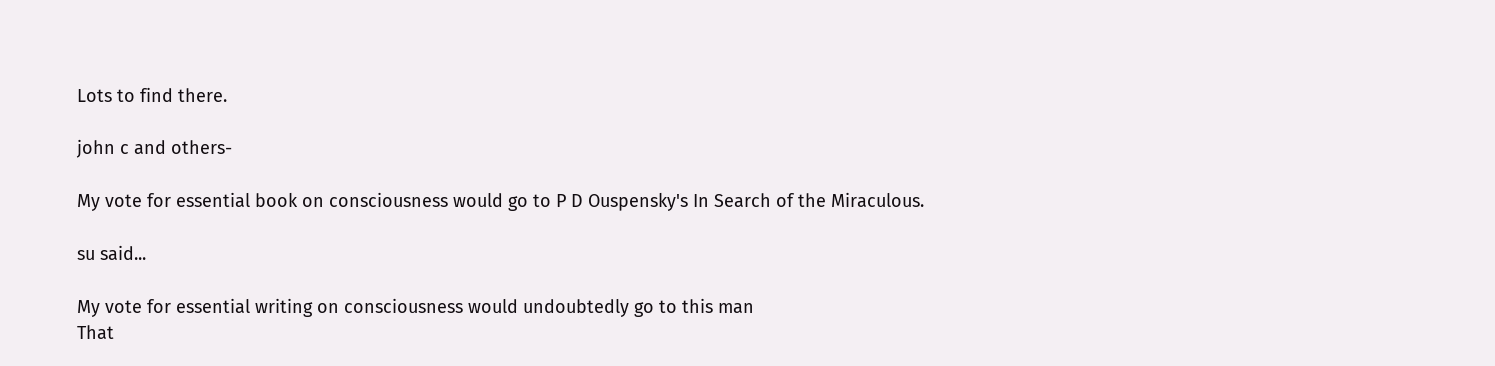Lots to find there.

john c and others-

My vote for essential book on consciousness would go to P D Ouspensky's In Search of the Miraculous.

su said...

My vote for essential writing on consciousness would undoubtedly go to this man
That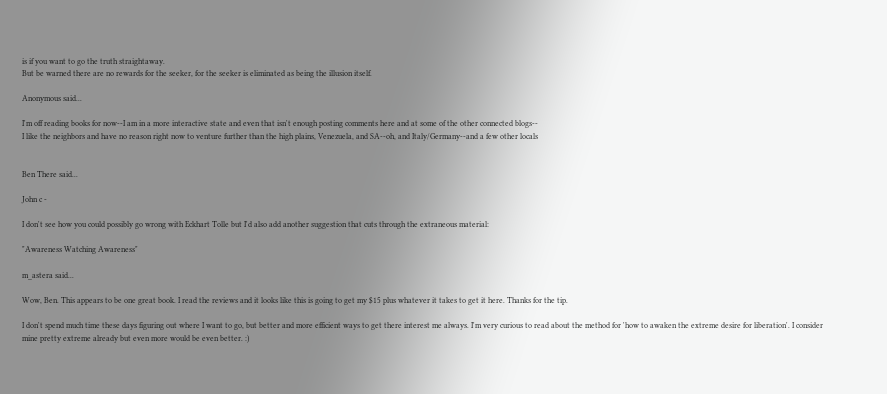is if you want to go the truth straightaway.
But be warned there are no rewards for the seeker, for the seeker is eliminated as being the illusion itself.

Anonymous said...

I'm off reading books for now--I am in a more interactive state and even that isn't enough posting comments here and at some of the other connected blogs--
I like the neighbors and have no reason right now to venture further than the high plains, Venezuela, and SA--oh, and Italy/Germany--and a few other locals


Ben There said...

John c -

I don't see how you could possibly go wrong with Eckhart Tolle but I'd also add another suggestion that cuts through the extraneous material:

"Awareness Watching Awareness"

m_astera said...

Wow, Ben. This appears to be one great book. I read the reviews and it looks like this is going to get my $15 plus whatever it takes to get it here. Thanks for the tip.

I don't spend much time these days figuring out where I want to go, but better and more efficient ways to get there interest me always. I'm very curious to read about the method for 'how to awaken the extreme desire for liberation'. I consider mine pretty extreme already but even more would be even better. :)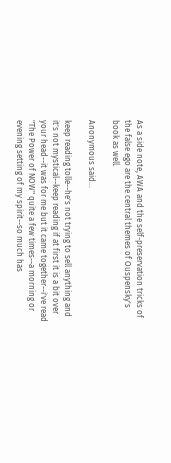As a side note, AWA and the self-preservation tricks of the false ego are the central themes of Ouspensky's book as well.

Anonymous said...

keep reading tolle--he's not trying to sell anything and it's not mystical--keep reading if at first it is a bit over your head--it was for me but it came together--i've read "The Power of NOW" quite a few times--a morning or evening setting of my spirit--so much has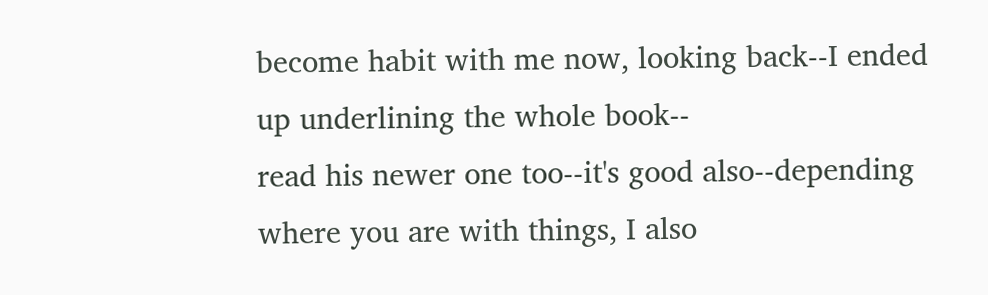become habit with me now, looking back--I ended up underlining the whole book--
read his newer one too--it's good also--depending where you are with things, I also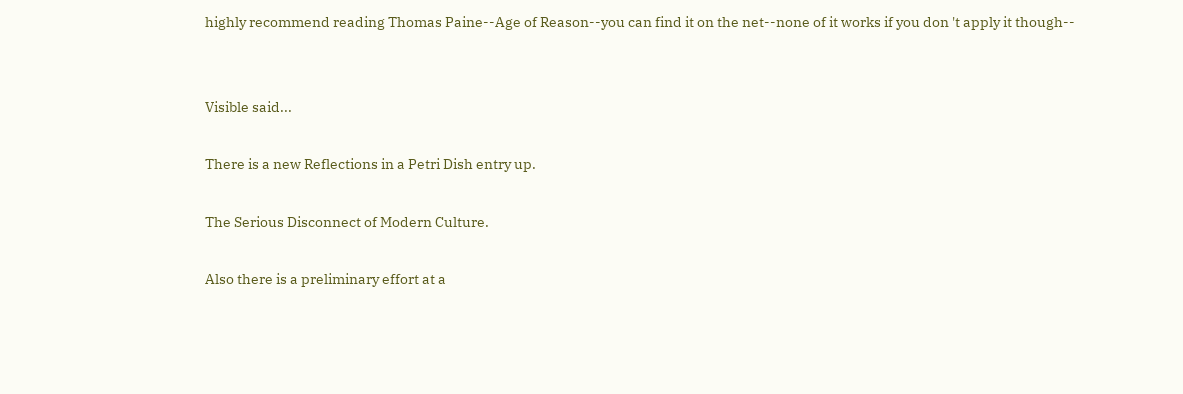highly recommend reading Thomas Paine--Age of Reason--you can find it on the net--none of it works if you don 't apply it though--


Visible said...

There is a new Reflections in a Petri Dish entry up.

The Serious Disconnect of Modern Culture.

Also there is a preliminary effort at a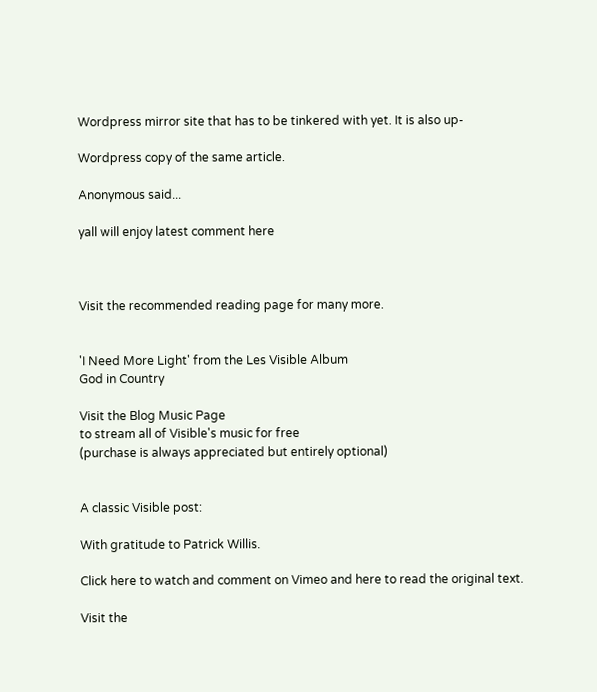Wordpress mirror site that has to be tinkered with yet. It is also up-

Wordpress copy of the same article.

Anonymous said...

yall will enjoy latest comment here



Visit the recommended reading page for many more.


'I Need More Light' from the Les Visible Album
God in Country

Visit the Blog Music Page
to stream all of Visible's music for free
(purchase is always appreciated but entirely optional)


A classic Visible post:

With gratitude to Patrick Willis.

Click here to watch and comment on Vimeo and here to read the original text.

Visit the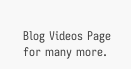Blog Videos Page for many more.